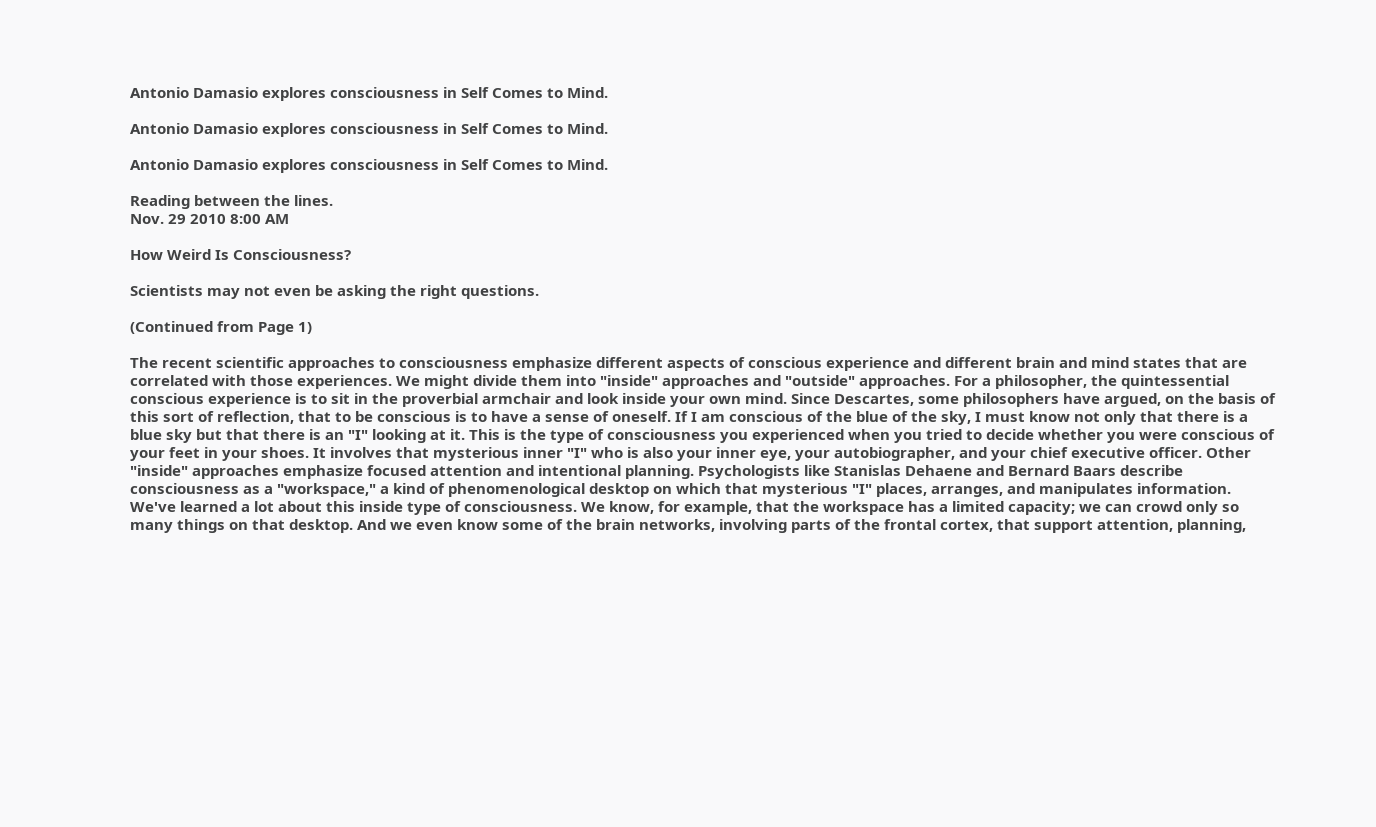Antonio Damasio explores consciousness in Self Comes to Mind.

Antonio Damasio explores consciousness in Self Comes to Mind.

Antonio Damasio explores consciousness in Self Comes to Mind.

Reading between the lines.
Nov. 29 2010 8:00 AM

How Weird Is Consciousness?

Scientists may not even be asking the right questions.

(Continued from Page 1)

The recent scientific approaches to consciousness emphasize different aspects of conscious experience and different brain and mind states that are correlated with those experiences. We might divide them into "inside" approaches and "outside" approaches. For a philosopher, the quintessential conscious experience is to sit in the proverbial armchair and look inside your own mind. Since Descartes, some philosophers have argued, on the basis of this sort of reflection, that to be conscious is to have a sense of oneself. If I am conscious of the blue of the sky, I must know not only that there is a blue sky but that there is an "I" looking at it. This is the type of consciousness you experienced when you tried to decide whether you were conscious of your feet in your shoes. It involves that mysterious inner "I" who is also your inner eye, your autobiographer, and your chief executive officer. Other "inside" approaches emphasize focused attention and intentional planning. Psychologists like Stanislas Dehaene and Bernard Baars describe consciousness as a "workspace," a kind of phenomenological desktop on which that mysterious "I" places, arranges, and manipulates information. We've learned a lot about this inside type of consciousness. We know, for example, that the workspace has a limited capacity; we can crowd only so many things on that desktop. And we even know some of the brain networks, involving parts of the frontal cortex, that support attention, planning,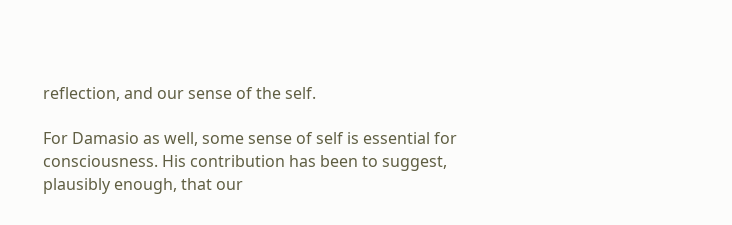reflection, and our sense of the self.

For Damasio as well, some sense of self is essential for consciousness. His contribution has been to suggest, plausibly enough, that our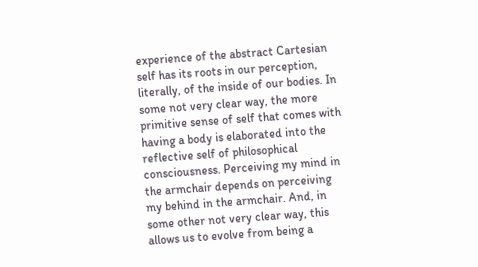experience of the abstract Cartesian self has its roots in our perception, literally, of the inside of our bodies. In some not very clear way, the more primitive sense of self that comes with having a body is elaborated into the reflective self of philosophical consciousness. Perceiving my mind in the armchair depends on perceiving my behind in the armchair. And, in some other not very clear way, this allows us to evolve from being a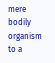mere bodily organism to a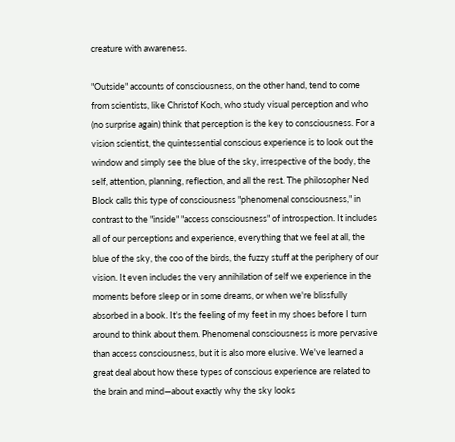creature with awareness.

"Outside" accounts of consciousness, on the other hand, tend to come from scientists, like Christof Koch, who study visual perception and who (no surprise again) think that perception is the key to consciousness. For a vision scientist, the quintessential conscious experience is to look out the window and simply see the blue of the sky, irrespective of the body, the self, attention, planning, reflection, and all the rest. The philosopher Ned Block calls this type of consciousness "phenomenal consciousness," in contrast to the "inside" "access consciousness" of introspection. It includes all of our perceptions and experience, everything that we feel at all, the blue of the sky, the coo of the birds, the fuzzy stuff at the periphery of our vision. It even includes the very annihilation of self we experience in the moments before sleep or in some dreams, or when we're blissfully absorbed in a book. It's the feeling of my feet in my shoes before I turn around to think about them. Phenomenal consciousness is more pervasive than access consciousness, but it is also more elusive. We've learned a great deal about how these types of conscious experience are related to the brain and mind—about exactly why the sky looks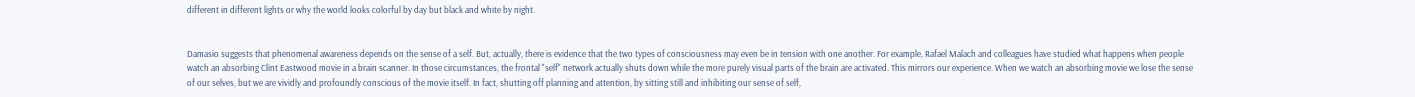different in different lights or why the world looks colorful by day but black and white by night.


Damasio suggests that phenomenal awareness depends on the sense of a self. But, actually, there is evidence that the two types of consciousness may even be in tension with one another. For example, Rafael Malach and colleagues have studied what happens when people watch an absorbing Clint Eastwood movie in a brain scanner. In those circumstances, the frontal "self" network actually shuts down while the more purely visual parts of the brain are activated. This mirrors our experience. When we watch an absorbing movie we lose the sense of our selves, but we are vividly and profoundly conscious of the movie itself. In fact, shutting off planning and attention, by sitting still and inhibiting our sense of self,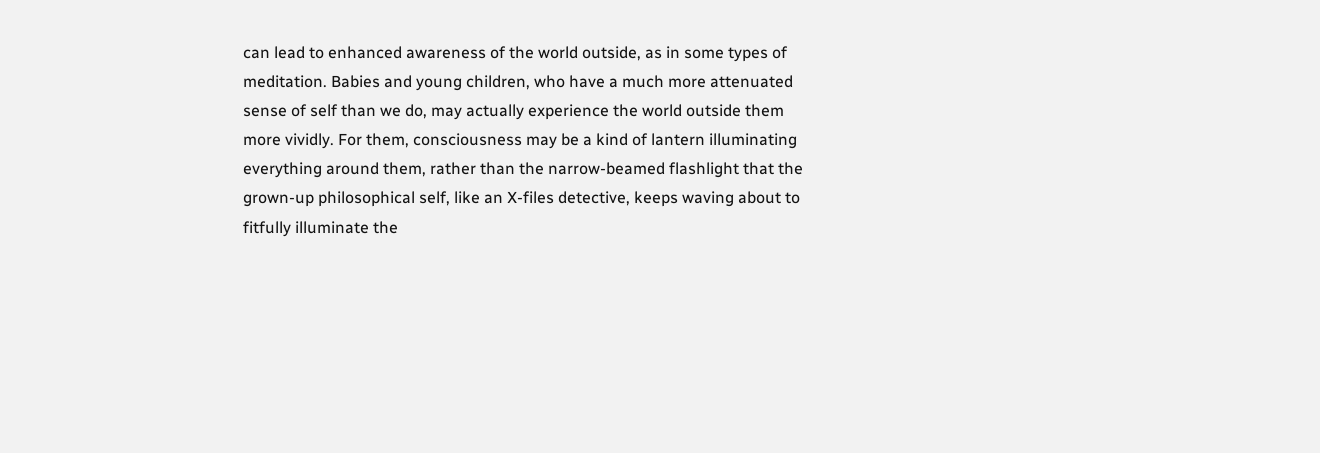can lead to enhanced awareness of the world outside, as in some types of meditation. Babies and young children, who have a much more attenuated sense of self than we do, may actually experience the world outside them more vividly. For them, consciousness may be a kind of lantern illuminating everything around them, rather than the narrow-beamed flashlight that the grown-up philosophical self, like an X-files detective, keeps waving about to fitfully illuminate the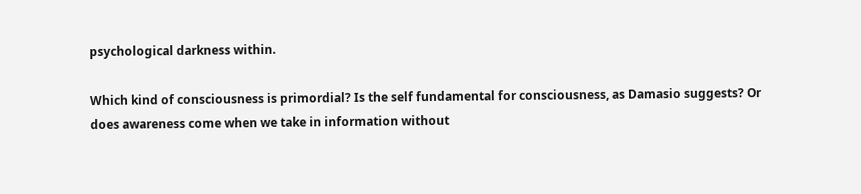psychological darkness within.

Which kind of consciousness is primordial? Is the self fundamental for consciousness, as Damasio suggests? Or does awareness come when we take in information without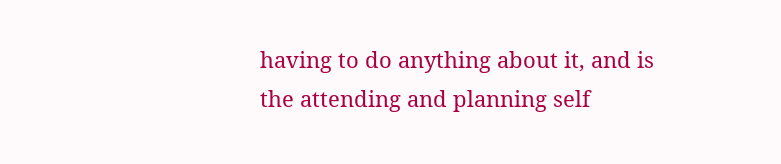having to do anything about it, and is the attending and planning self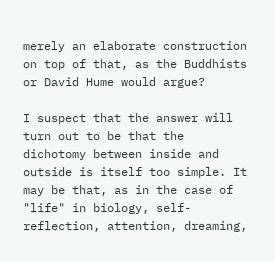merely an elaborate construction on top of that, as the Buddhists or David Hume would argue?

I suspect that the answer will turn out to be that the dichotomy between inside and outside is itself too simple. It may be that, as in the case of "life" in biology, self-reflection, attention, dreaming,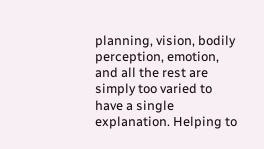planning, vision, bodily perception, emotion, and all the rest are simply too varied to have a single explanation. Helping to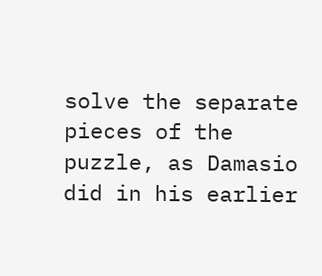solve the separate pieces of the puzzle, as Damasio did in his earlier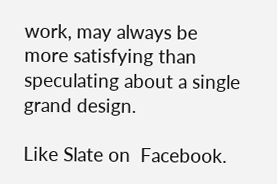work, may always be more satisfying than speculating about a single grand design.

Like Slate on  Facebook.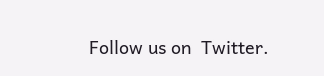Follow us on  Twitter.